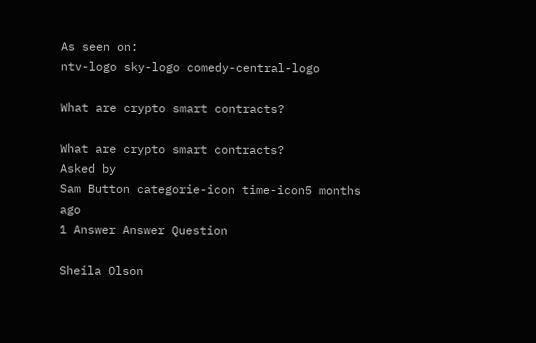As seen on:
ntv-logo sky-logo comedy-central-logo

What are crypto smart contracts?

What are crypto smart contracts?
Asked by
Sam Button categorie-icon time-icon5 months ago
1 Answer Answer Question

Sheila Olson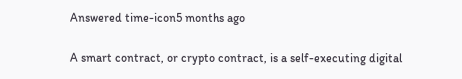Answered time-icon5 months ago

A smart contract, or crypto contract, is a self-executing digital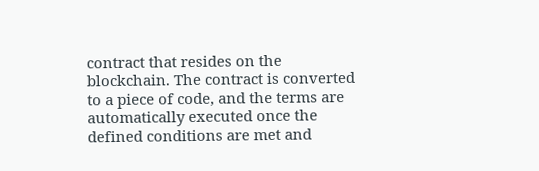contract that resides on the blockchain. The contract is converted to a piece of code, and the terms are automatically executed once the defined conditions are met and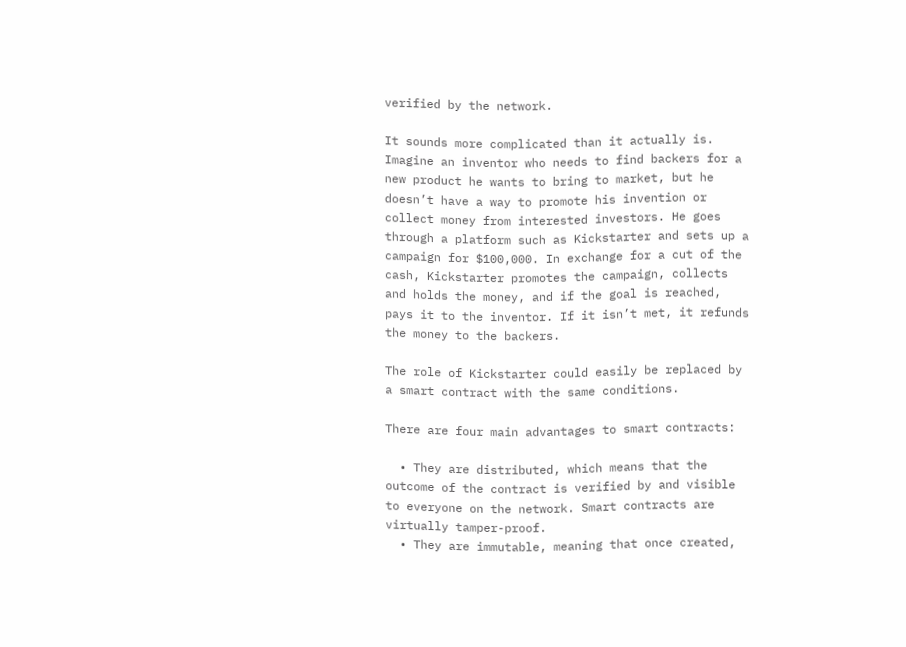verified by the network.

It sounds more complicated than it actually is. Imagine an inventor who needs to find backers for a new product he wants to bring to market, but he doesn’t have a way to promote his invention or collect money from interested investors. He goes through a platform such as Kickstarter and sets up a campaign for $100,000. In exchange for a cut of the cash, Kickstarter promotes the campaign, collects and holds the money, and if the goal is reached, pays it to the inventor. If it isn’t met, it refunds the money to the backers.

The role of Kickstarter could easily be replaced by a smart contract with the same conditions.

There are four main advantages to smart contracts:

  • They are distributed, which means that the outcome of the contract is verified by and visible to everyone on the network. Smart contracts are virtually tamper-proof.
  • They are immutable, meaning that once created,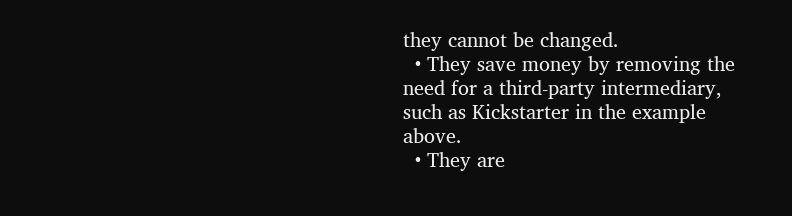they cannot be changed.
  • They save money by removing the need for a third-party intermediary, such as Kickstarter in the example above.
  • They are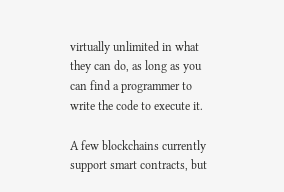virtually unlimited in what they can do, as long as you can find a programmer to write the code to execute it.

A few blockchains currently support smart contracts, but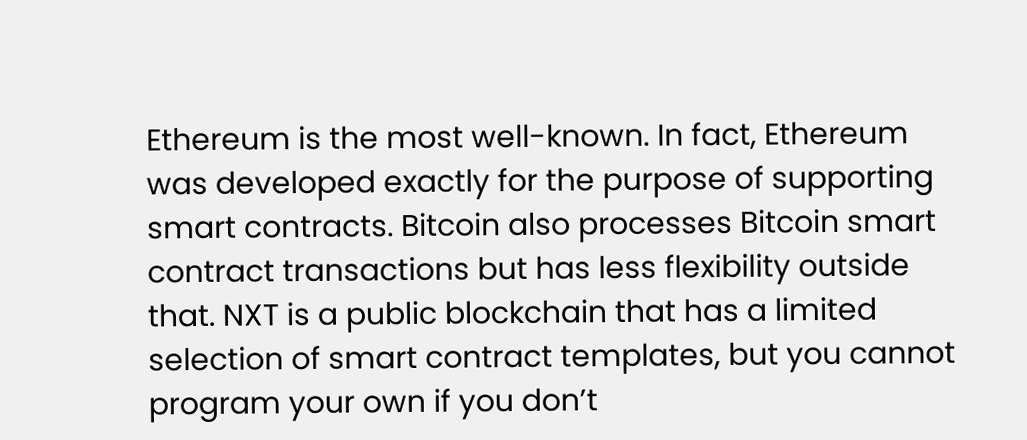Ethereum is the most well-known. In fact, Ethereum was developed exactly for the purpose of supporting smart contracts. Bitcoin also processes Bitcoin smart contract transactions but has less flexibility outside that. NXT is a public blockchain that has a limited selection of smart contract templates, but you cannot program your own if you don’t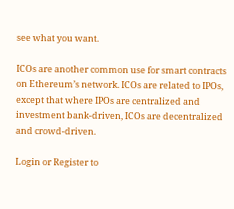see what you want.

ICOs are another common use for smart contracts on Ethereum’s network. ICOs are related to IPOs, except that where IPOs are centralized and investment bank-driven, ICOs are decentralized and crowd-driven.

Login or Register to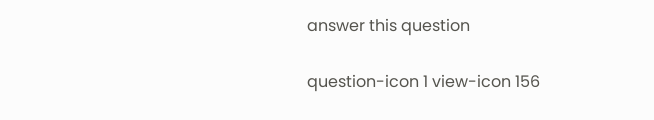answer this question

question-icon 1 view-icon 156